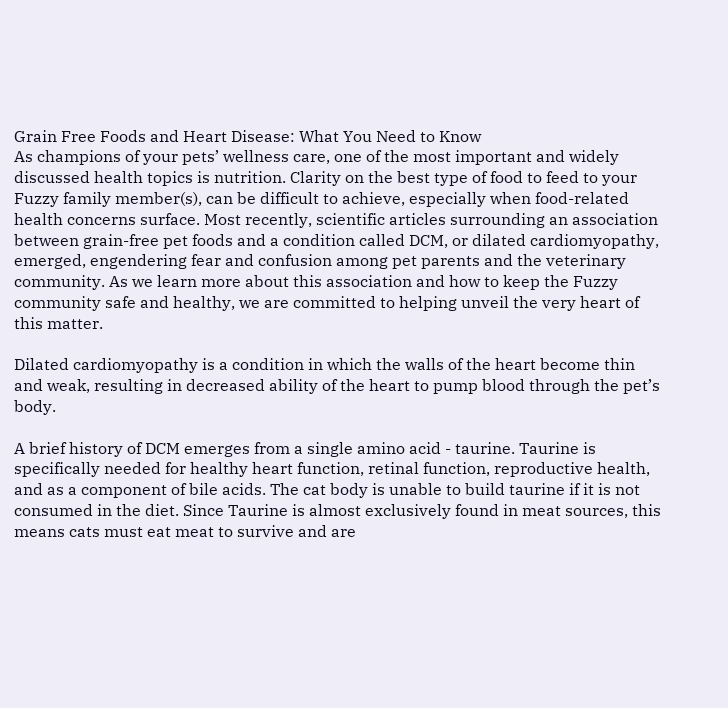Grain Free Foods and Heart Disease: What You Need to Know
As champions of your pets’ wellness care, one of the most important and widely discussed health topics is nutrition. Clarity on the best type of food to feed to your Fuzzy family member(s), can be difficult to achieve, especially when food-related health concerns surface. Most recently, scientific articles surrounding an association between grain-free pet foods and a condition called DCM, or dilated cardiomyopathy, emerged, engendering fear and confusion among pet parents and the veterinary community. As we learn more about this association and how to keep the Fuzzy community safe and healthy, we are committed to helping unveil the very heart of this matter.

Dilated cardiomyopathy is a condition in which the walls of the heart become thin and weak, resulting in decreased ability of the heart to pump blood through the pet’s body.

A brief history of DCM emerges from a single amino acid - taurine. Taurine is specifically needed for healthy heart function, retinal function, reproductive health, and as a component of bile acids. The cat body is unable to build taurine if it is not consumed in the diet. Since Taurine is almost exclusively found in meat sources, this means cats must eat meat to survive and are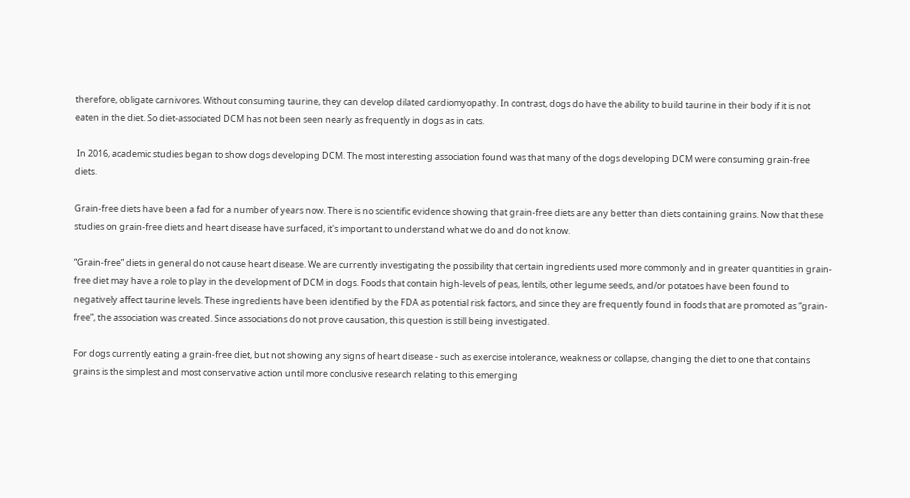therefore, obligate carnivores. Without consuming taurine, they can develop dilated cardiomyopathy. In contrast, dogs do have the ability to build taurine in their body if it is not eaten in the diet. So diet-associated DCM has not been seen nearly as frequently in dogs as in cats.

 In 2016, academic studies began to show dogs developing DCM. The most interesting association found was that many of the dogs developing DCM were consuming grain-free diets.

Grain-free diets have been a fad for a number of years now. There is no scientific evidence showing that grain-free diets are any better than diets containing grains. Now that these studies on grain-free diets and heart disease have surfaced, it's important to understand what we do and do not know.

“Grain-free” diets in general do not cause heart disease. We are currently investigating the possibility that certain ingredients used more commonly and in greater quantities in grain-free diet may have a role to play in the development of DCM in dogs. Foods that contain high-levels of peas, lentils, other legume seeds, and/or potatoes have been found to negatively affect taurine levels. These ingredients have been identified by the FDA as potential risk factors, and since they are frequently found in foods that are promoted as “grain-free”, the association was created. Since associations do not prove causation, this question is still being investigated.

For dogs currently eating a grain-free diet, but not showing any signs of heart disease - such as exercise intolerance, weakness or collapse, changing the diet to one that contains grains is the simplest and most conservative action until more conclusive research relating to this emerging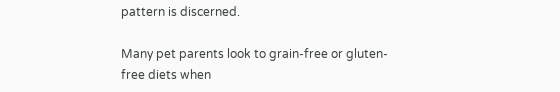pattern is discerned.

Many pet parents look to grain-free or gluten-free diets when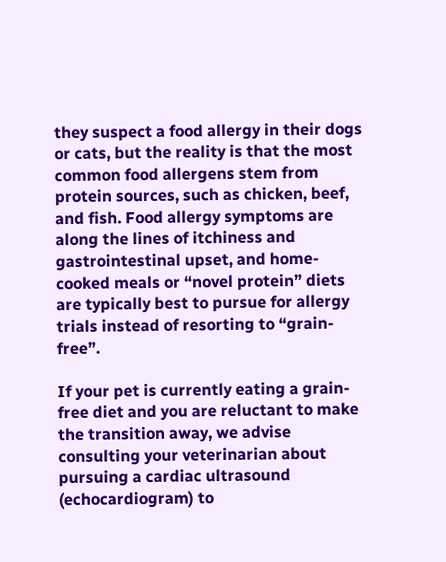they suspect a food allergy in their dogs or cats, but the reality is that the most common food allergens stem from protein sources, such as chicken, beef, and fish. Food allergy symptoms are along the lines of itchiness and gastrointestinal upset, and home-cooked meals or “novel protein” diets are typically best to pursue for allergy trials instead of resorting to “grain-free”.

If your pet is currently eating a grain-free diet and you are reluctant to make the transition away, we advise consulting your veterinarian about pursuing a cardiac ultrasound (echocardiogram) to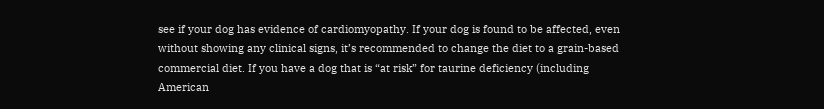see if your dog has evidence of cardiomyopathy. If your dog is found to be affected, even without showing any clinical signs, it’s recommended to change the diet to a grain-based commercial diet. If you have a dog that is “at risk” for taurine deficiency (including American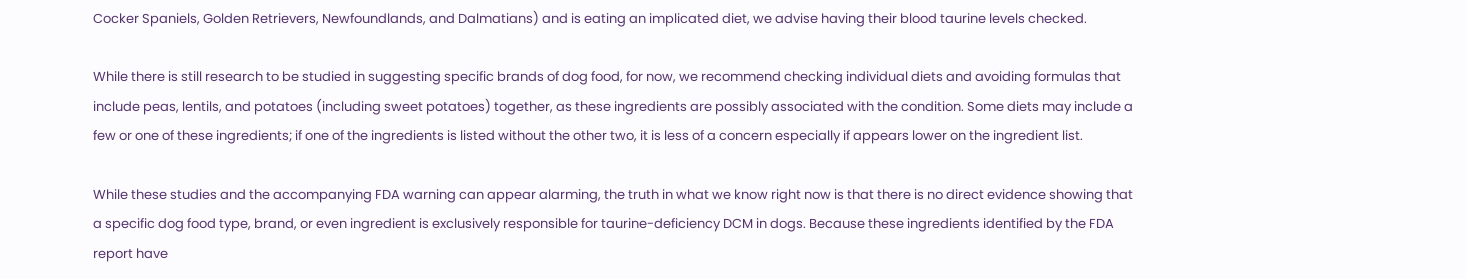Cocker Spaniels, Golden Retrievers, Newfoundlands, and Dalmatians) and is eating an implicated diet, we advise having their blood taurine levels checked.

While there is still research to be studied in suggesting specific brands of dog food, for now, we recommend checking individual diets and avoiding formulas that include peas, lentils, and potatoes (including sweet potatoes) together, as these ingredients are possibly associated with the condition. Some diets may include a few or one of these ingredients; if one of the ingredients is listed without the other two, it is less of a concern especially if appears lower on the ingredient list.

While these studies and the accompanying FDA warning can appear alarming, the truth in what we know right now is that there is no direct evidence showing that a specific dog food type, brand, or even ingredient is exclusively responsible for taurine-deficiency DCM in dogs. Because these ingredients identified by the FDA report have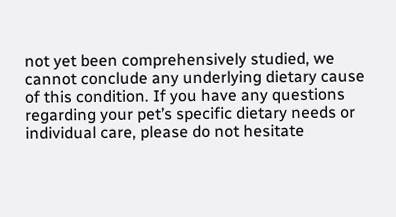not yet been comprehensively studied, we cannot conclude any underlying dietary cause of this condition. If you have any questions regarding your pet’s specific dietary needs or individual care, please do not hesitate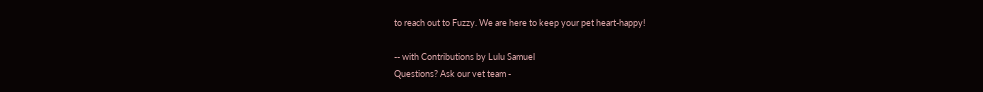to reach out to Fuzzy. We are here to keep your pet heart-happy!

-- with Contributions by Lulu Samuel
Questions? Ask our vet team -